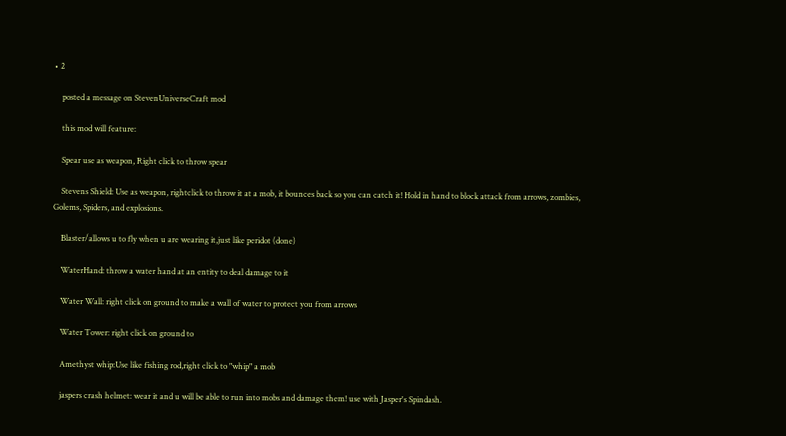• 2

    posted a message on StevenUniverseCraft mod

    this mod will feature:

    Spear use as weapon, Right click to throw spear

    Stevens Shield: Use as weapon, rightclick to throw it at a mob, it bounces back so you can catch it! Hold in hand to block attack from arrows, zombies, Golems, Spiders, and explosions.

    Blaster/allows u to fly when u are wearing it,just like peridot (done)

    WaterHand: throw a water hand at an entity to deal damage to it

    Water Wall: right click on ground to make a wall of water to protect you from arrows

    Water Tower: right click on ground to

    Amethyst whip:Use like fishing rod,right click to "whip" a mob

    jaspers crash helmet: wear it and u will be able to run into mobs and damage them! use with Jasper's Spindash.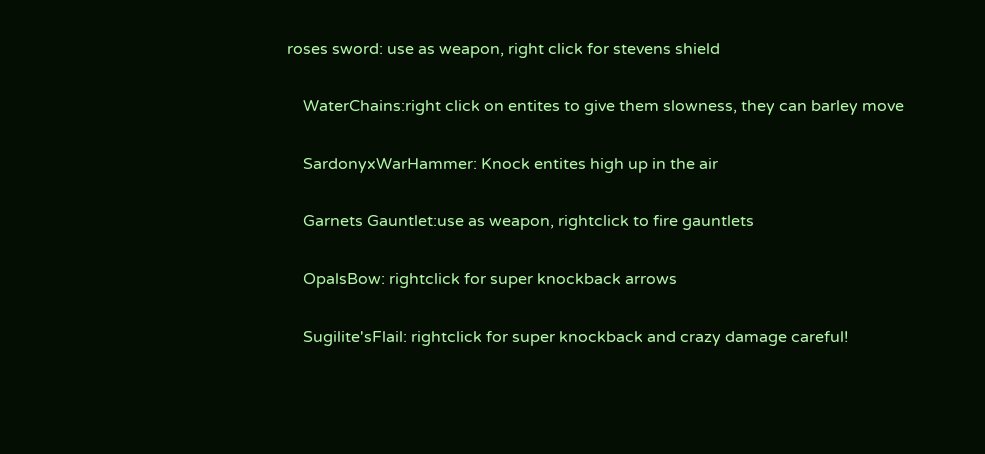roses sword: use as weapon, right click for stevens shield

    WaterChains:right click on entites to give them slowness, they can barley move

    SardonyxWarHammer: Knock entites high up in the air

    Garnets Gauntlet:use as weapon, rightclick to fire gauntlets

    OpalsBow: rightclick for super knockback arrows

    Sugilite'sFlail: rightclick for super knockback and crazy damage careful!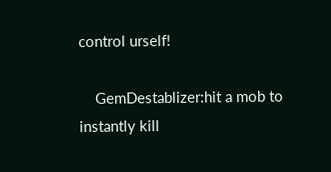control urself!

    GemDestablizer:hit a mob to instantly kill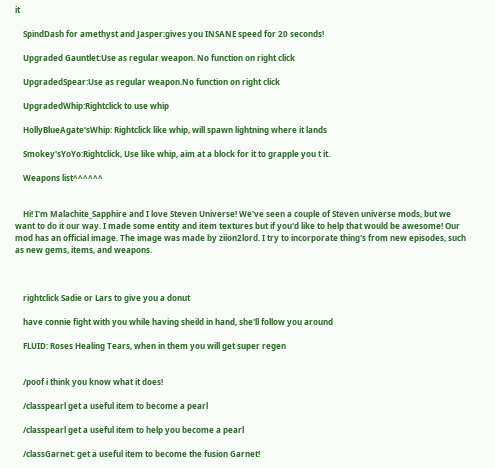it

    SpindDash for amethyst and Jasper:gives you INSANE speed for 20 seconds!

    Upgraded Gauntlet:Use as regular weapon. No function on right click

    UpgradedSpear:Use as regular weapon.No function on right click

    UpgradedWhip:Rightclick to use whip

    HollyBlueAgate'sWhip: Rightclick like whip, will spawn lightning where it lands

    Smokey'sYoYo:Rightclick, Use like whip, aim at a block for it to grapple you t it.

    Weapons list^^^^^^


    Hi! I'm Malachite_Sapphire and I love Steven Universe! We've seen a couple of Steven universe mods, but we want to do it our way. I made some entity and item textures but if you'd like to help that would be awesome! Our mod has an official image. The image was made by ziion2lord. I try to incorporate thing's from new episodes, such as new gems, items, and weapons.



    rightclick Sadie or Lars to give you a donut

    have connie fight with you while having sheild in hand, she'll follow you around

    FLUID: Roses Healing Tears, when in them you will get super regen


    /poof i think you know what it does!

    /classpearl get a useful item to become a pearl

    /classpearl get a useful item to help you become a pearl

    /classGarnet: get a useful item to become the fusion Garnet!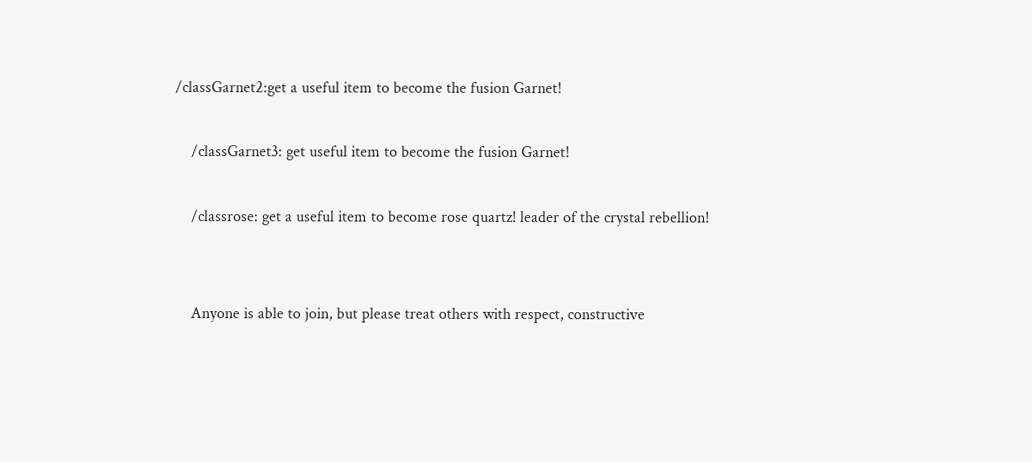/classGarnet2:get a useful item to become the fusion Garnet!

    /classGarnet3: get useful item to become the fusion Garnet!

    /classrose: get a useful item to become rose quartz! leader of the crystal rebellion!


    Anyone is able to join, but please treat others with respect, constructive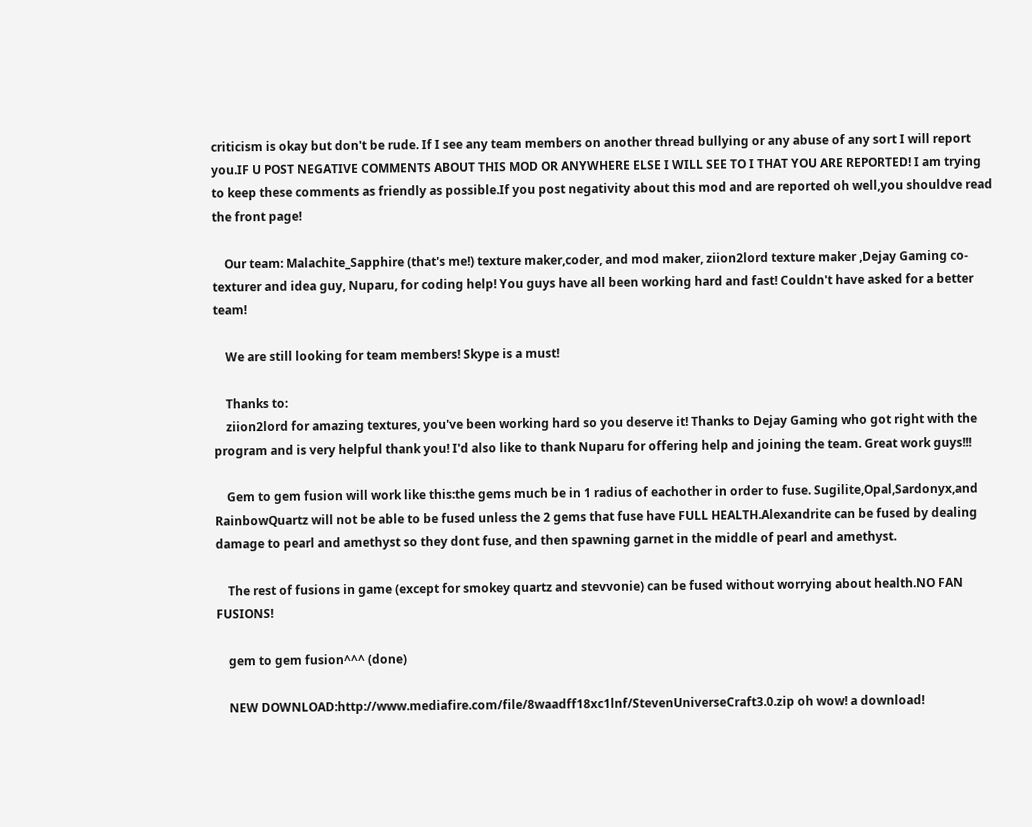criticism is okay but don't be rude. If I see any team members on another thread bullying or any abuse of any sort I will report you.IF U POST NEGATIVE COMMENTS ABOUT THIS MOD OR ANYWHERE ELSE I WILL SEE TO I THAT YOU ARE REPORTED! I am trying to keep these comments as friendly as possible.If you post negativity about this mod and are reported oh well,you shouldve read the front page!

    Our team: Malachite_Sapphire (that's me!) texture maker,coder, and mod maker, ziion2lord texture maker ,Dejay Gaming co-texturer and idea guy, Nuparu, for coding help! You guys have all been working hard and fast! Couldn't have asked for a better team!

    We are still looking for team members! Skype is a must!

    Thanks to:
    ziion2lord for amazing textures, you've been working hard so you deserve it! Thanks to Dejay Gaming who got right with the program and is very helpful thank you! I'd also like to thank Nuparu for offering help and joining the team. Great work guys!!!

    Gem to gem fusion will work like this:the gems much be in 1 radius of eachother in order to fuse. Sugilite,Opal,Sardonyx,and RainbowQuartz will not be able to be fused unless the 2 gems that fuse have FULL HEALTH.Alexandrite can be fused by dealing damage to pearl and amethyst so they dont fuse, and then spawning garnet in the middle of pearl and amethyst.

    The rest of fusions in game (except for smokey quartz and stevvonie) can be fused without worrying about health.NO FAN FUSIONS!

    gem to gem fusion^^^ (done)

    NEW DOWNLOAD:http://www.mediafire.com/file/8waadff18xc1lnf/StevenUniverseCraft3.0.zip oh wow! a download!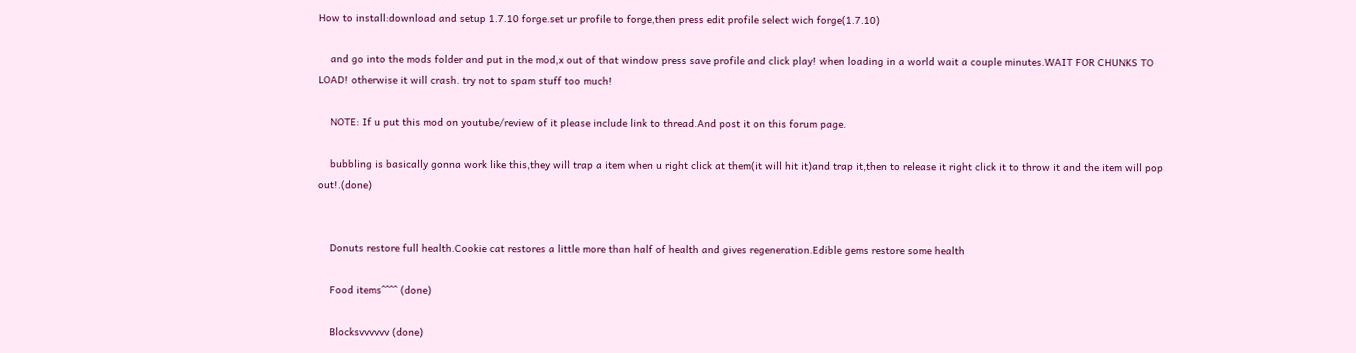How to install:download and setup 1.7.10 forge.set ur profile to forge,then press edit profile select wich forge(1.7.10)

    and go into the mods folder and put in the mod,x out of that window press save profile and click play! when loading in a world wait a couple minutes.WAIT FOR CHUNKS TO LOAD! otherwise it will crash. try not to spam stuff too much!

    NOTE: If u put this mod on youtube/review of it please include link to thread.And post it on this forum page.

    bubbling is basically gonna work like this,they will trap a item when u right click at them(it will hit it)and trap it,then to release it right click it to throw it and the item will pop out!.(done)


    Donuts restore full health.Cookie cat restores a little more than half of health and gives regeneration.Edible gems restore some health

    Food items^^^^ (done)

    Blocksvvvvvv (done)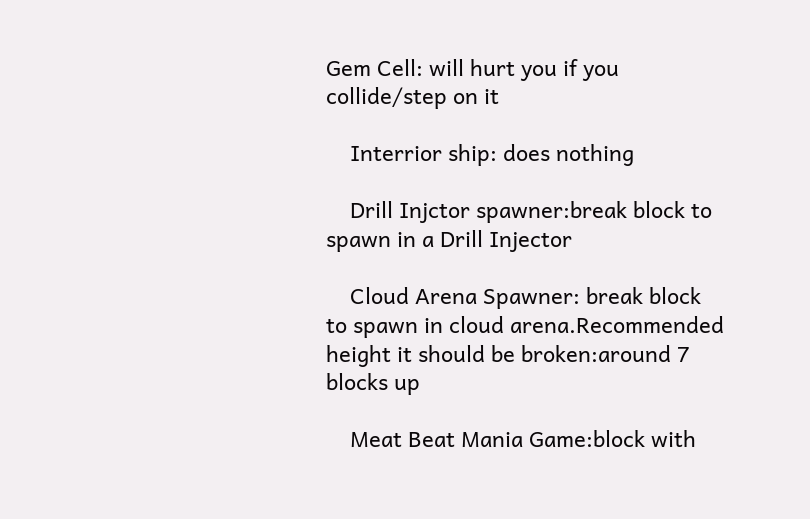Gem Cell: will hurt you if you collide/step on it

    Interrior ship: does nothing

    Drill Injctor spawner:break block to spawn in a Drill Injector

    Cloud Arena Spawner: break block to spawn in cloud arena.Recommended height it should be broken:around 7 blocks up

    Meat Beat Mania Game:block with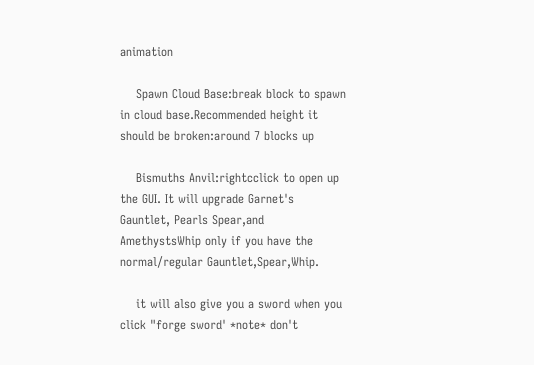animation

    Spawn Cloud Base:break block to spawn in cloud base.Recommended height it should be broken:around 7 blocks up

    Bismuths Anvil:rightcclick to open up the GUI. It will upgrade Garnet's Gauntlet, Pearls Spear,and AmethystsWhip only if you have the normal/regular Gauntlet,Spear,Whip.

    it will also give you a sword when you click "forge sword' *note* don't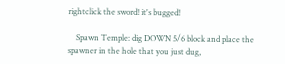rightclick the sword! it's bugged!

    Spawn Temple: dig DOWN 5/6 block and place the spawner in the hole that you just dug,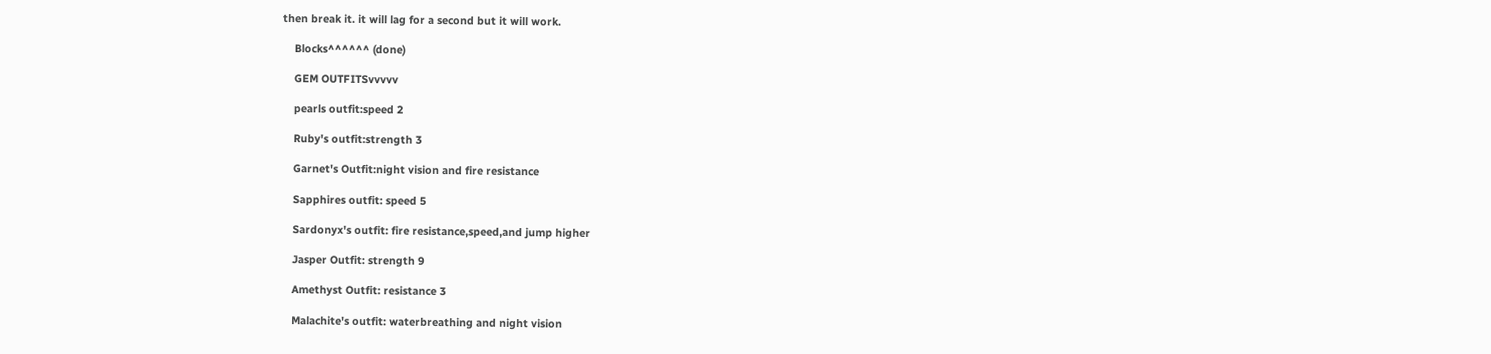then break it. it will lag for a second but it will work.

    Blocks^^^^^^ (done)

    GEM OUTFITSvvvvv

    pearls outfit:speed 2

    Ruby's outfit:strength 3

    Garnet's Outfit:night vision and fire resistance

    Sapphires outfit: speed 5

    Sardonyx's outfit: fire resistance,speed,and jump higher

    Jasper Outfit: strength 9

    Amethyst Outfit: resistance 3

    Malachite's outfit: waterbreathing and night vision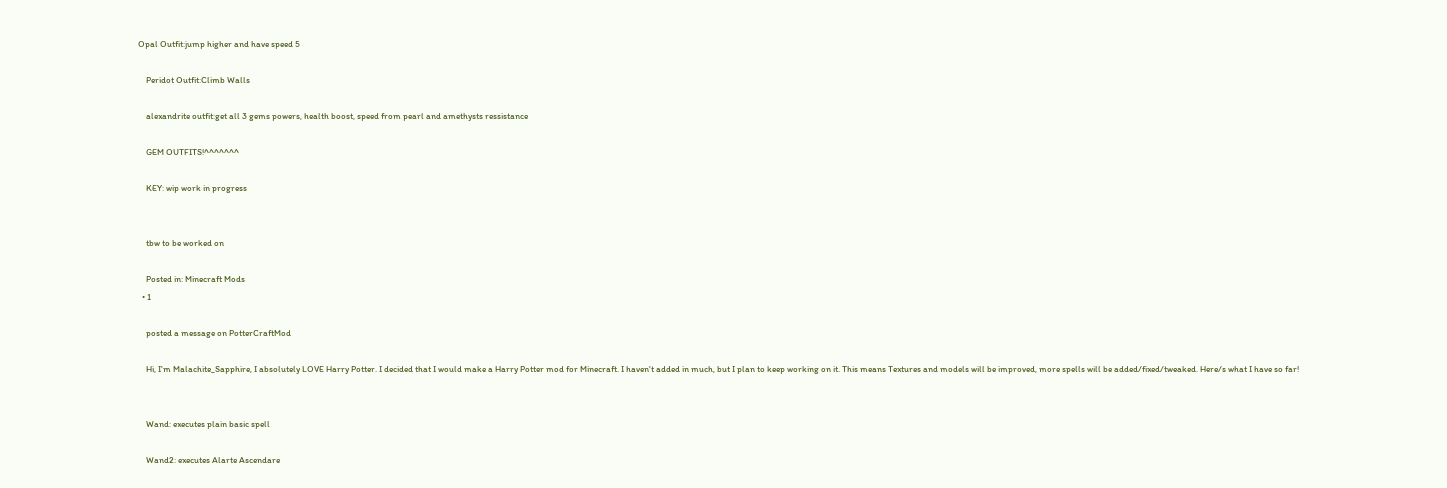Opal Outfit:jump higher and have speed 5

    Peridot Outfit:Climb Walls

    alexandrite outfit:get all 3 gems powers, health boost, speed from pearl and amethysts ressistance

    GEM OUTFITS!^^^^^^^

    KEY: wip work in progress


    tbw to be worked on

    Posted in: Minecraft Mods
  • 1

    posted a message on PotterCraftMod

    Hi, I'm Malachite_Sapphire, I absolutely LOVE Harry Potter. I decided that I would make a Harry Potter mod for Minecraft. I haven't added in much, but I plan to keep working on it. This means Textures and models will be improved, more spells will be added/fixed/tweaked. Here/s what I have so far!


    Wand: executes plain basic spell

    Wand2: executes Alarte Ascendare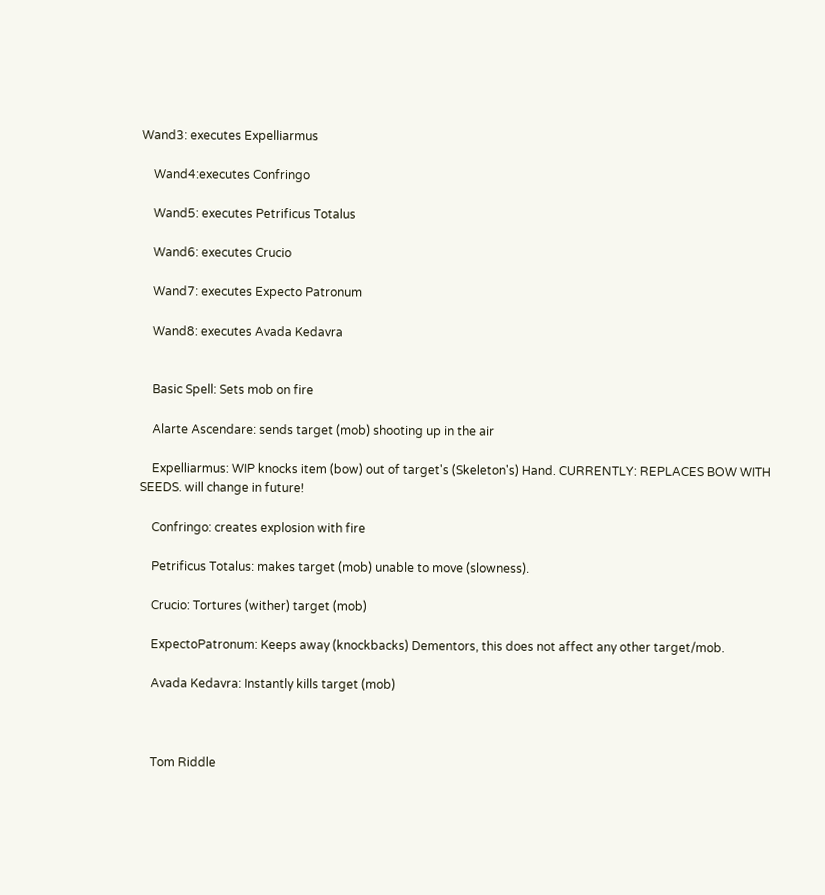Wand3: executes Expelliarmus

    Wand4:executes Confringo

    Wand5: executes Petrificus Totalus

    Wand6: executes Crucio

    Wand7: executes Expecto Patronum

    Wand8: executes Avada Kedavra


    Basic Spell: Sets mob on fire

    Alarte Ascendare: sends target (mob) shooting up in the air

    Expelliarmus: WIP knocks item (bow) out of target's (Skeleton's) Hand. CURRENTLY: REPLACES BOW WITH SEEDS. will change in future!

    Confringo: creates explosion with fire

    Petrificus Totalus: makes target (mob) unable to move (slowness).

    Crucio: Tortures (wither) target (mob)

    ExpectoPatronum: Keeps away (knockbacks) Dementors, this does not affect any other target/mob.

    Avada Kedavra: Instantly kills target (mob)



    Tom Riddle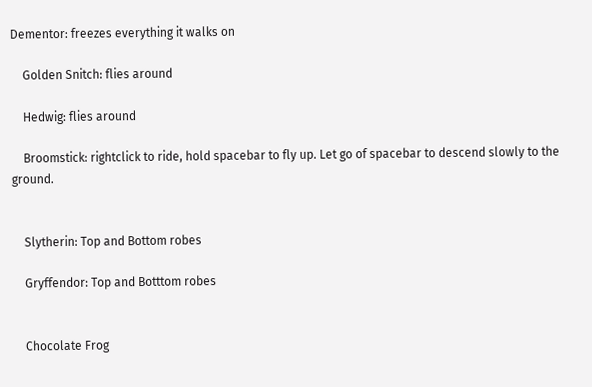Dementor: freezes everything it walks on

    Golden Snitch: flies around

    Hedwig: flies around

    Broomstick: rightclick to ride, hold spacebar to fly up. Let go of spacebar to descend slowly to the ground.


    Slytherin: Top and Bottom robes

    Gryffendor: Top and Botttom robes


    Chocolate Frog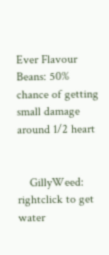Ever Flavour Beans: 50% chance of getting small damage around 1/2 heart


    GillyWeed: rightclick to get water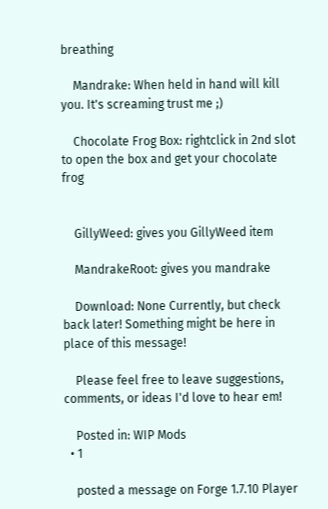breathing

    Mandrake: When held in hand will kill you. It's screaming trust me ;)

    Chocolate Frog Box: rightclick in 2nd slot to open the box and get your chocolate frog


    GillyWeed: gives you GillyWeed item

    MandrakeRoot: gives you mandrake

    Download: None Currently, but check back later! Something might be here in place of this message!

    Please feel free to leave suggestions, comments, or ideas I'd love to hear em!

    Posted in: WIP Mods
  • 1

    posted a message on Forge 1.7.10 Player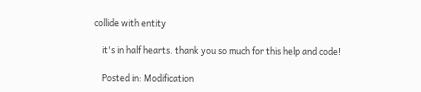collide with entity

    it's in half hearts. thank you so much for this help and code!

    Posted in: Modification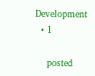Development
  • 1

    posted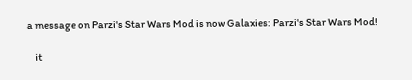a message on Parzi's Star Wars Mod is now Galaxies: Parzi's Star Wars Mod!

    it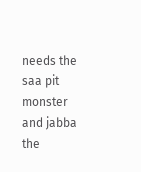needs the saa pit monster and jabba the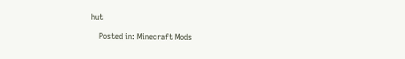hut

    Posted in: Minecraft Mods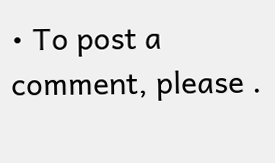• To post a comment, please .